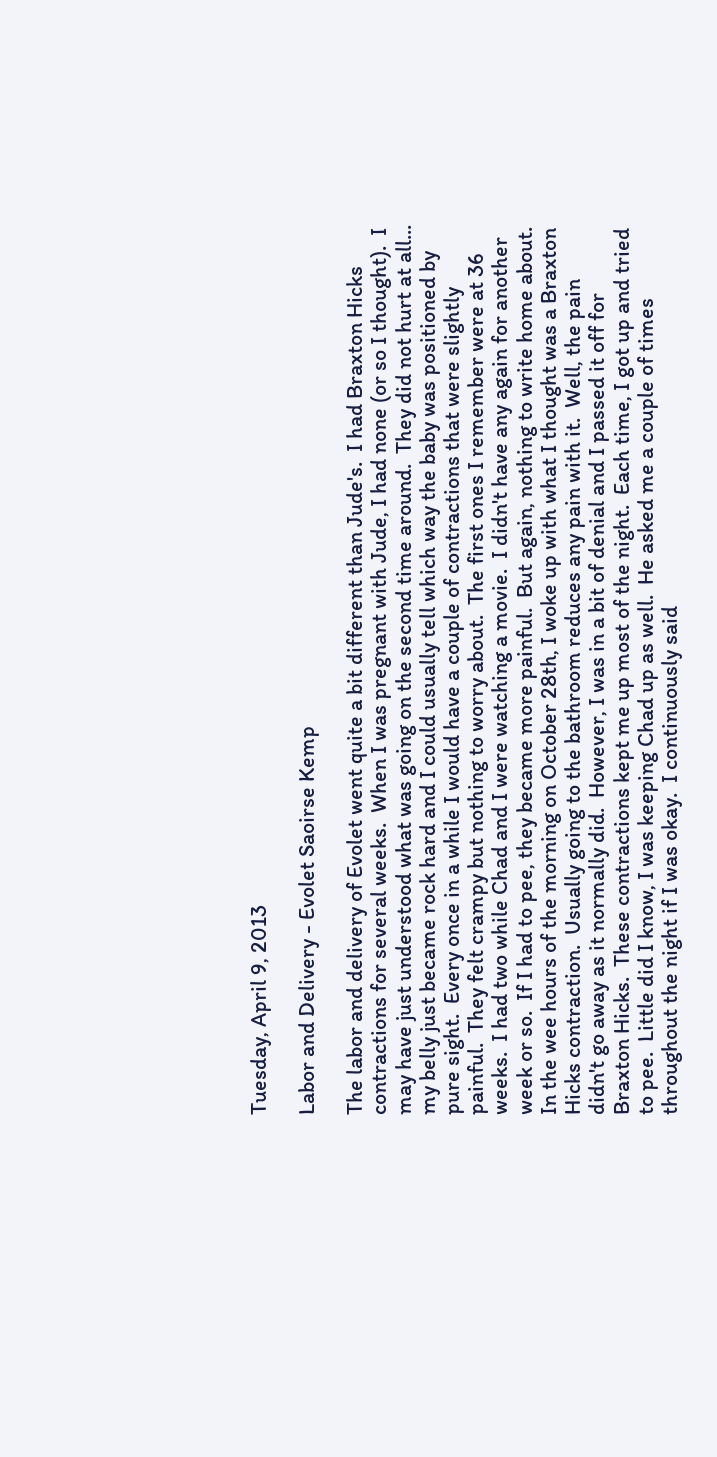Tuesday, April 9, 2013

Labor and Delivery - Evolet Saoirse Kemp

The labor and delivery of Evolet went quite a bit different than Jude's.  I had Braxton Hicks contractions for several weeks.  When I was pregnant with Jude, I had none (or so I thought).  I may have just understood what was going on the second time around.  They did not hurt at all... my belly just became rock hard and I could usually tell which way the baby was positioned by pure sight.  Every once in a while I would have a couple of contractions that were slightly painful.  They felt crampy but nothing to worry about.  The first ones I remember were at 36 weeks.  I had two while Chad and I were watching a movie.  I didn't have any again for another week or so.  If I had to pee, they became more painful.  But again, nothing to write home about.
In the wee hours of the morning on October 28th, I woke up with what I thought was a Braxton Hicks contraction.  Usually going to the bathroom reduces any pain with it.  Well, the pain didn't go away as it normally did.  However, I was in a bit of denial and I passed it off for Braxton Hicks.  These contractions kept me up most of the night.  Each time, I got up and tried to pee.  Little did I know, I was keeping Chad up as well.  He asked me a couple of times throughout the night if I was okay.  I continuously said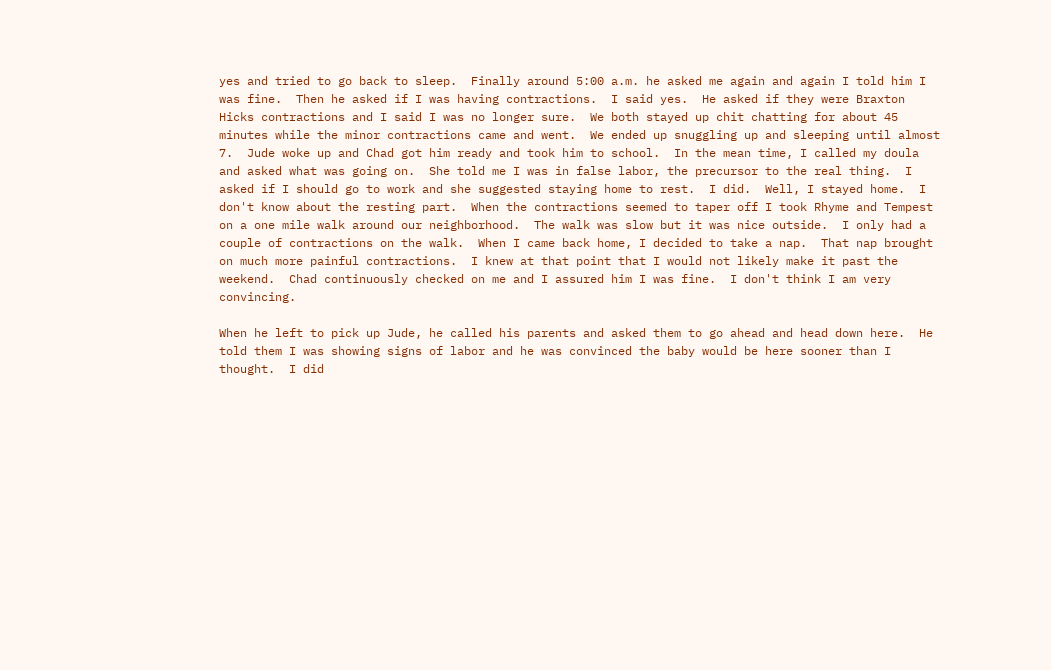yes and tried to go back to sleep.  Finally around 5:00 a.m. he asked me again and again I told him I was fine.  Then he asked if I was having contractions.  I said yes.  He asked if they were Braxton Hicks contractions and I said I was no longer sure.  We both stayed up chit chatting for about 45 minutes while the minor contractions came and went.  We ended up snuggling up and sleeping until almost 7.  Jude woke up and Chad got him ready and took him to school.  In the mean time, I called my doula and asked what was going on.  She told me I was in false labor, the precursor to the real thing.  I asked if I should go to work and she suggested staying home to rest.  I did.  Well, I stayed home.  I don't know about the resting part.  When the contractions seemed to taper off I took Rhyme and Tempest on a one mile walk around our neighborhood.  The walk was slow but it was nice outside.  I only had a couple of contractions on the walk.  When I came back home, I decided to take a nap.  That nap brought on much more painful contractions.  I knew at that point that I would not likely make it past the weekend.  Chad continuously checked on me and I assured him I was fine.  I don't think I am very convincing.

When he left to pick up Jude, he called his parents and asked them to go ahead and head down here.  He told them I was showing signs of labor and he was convinced the baby would be here sooner than I thought.  I did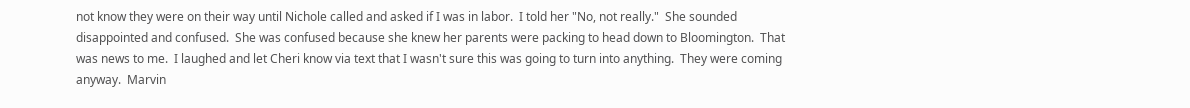not know they were on their way until Nichole called and asked if I was in labor.  I told her "No, not really."  She sounded disappointed and confused.  She was confused because she knew her parents were packing to head down to Bloomington.  That was news to me.  I laughed and let Cheri know via text that I wasn't sure this was going to turn into anything.  They were coming anyway.  Marvin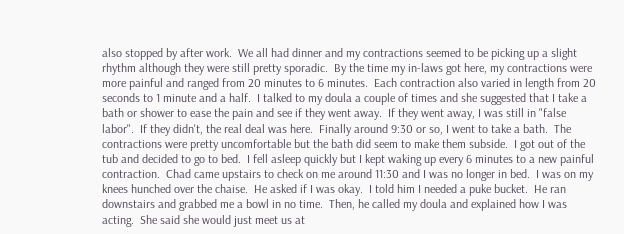also stopped by after work.  We all had dinner and my contractions seemed to be picking up a slight rhythm although they were still pretty sporadic.  By the time my in-laws got here, my contractions were more painful and ranged from 20 minutes to 6 minutes.  Each contraction also varied in length from 20 seconds to 1 minute and a half.  I talked to my doula a couple of times and she suggested that I take a bath or shower to ease the pain and see if they went away.  If they went away, I was still in "false labor".  If they didn't, the real deal was here.  Finally around 9:30 or so, I went to take a bath.  The contractions were pretty uncomfortable but the bath did seem to make them subside.  I got out of the tub and decided to go to bed.  I fell asleep quickly but I kept waking up every 6 minutes to a new painful contraction.  Chad came upstairs to check on me around 11:30 and I was no longer in bed.  I was on my knees hunched over the chaise.  He asked if I was okay.  I told him I needed a puke bucket.  He ran downstairs and grabbed me a bowl in no time.  Then, he called my doula and explained how I was acting.  She said she would just meet us at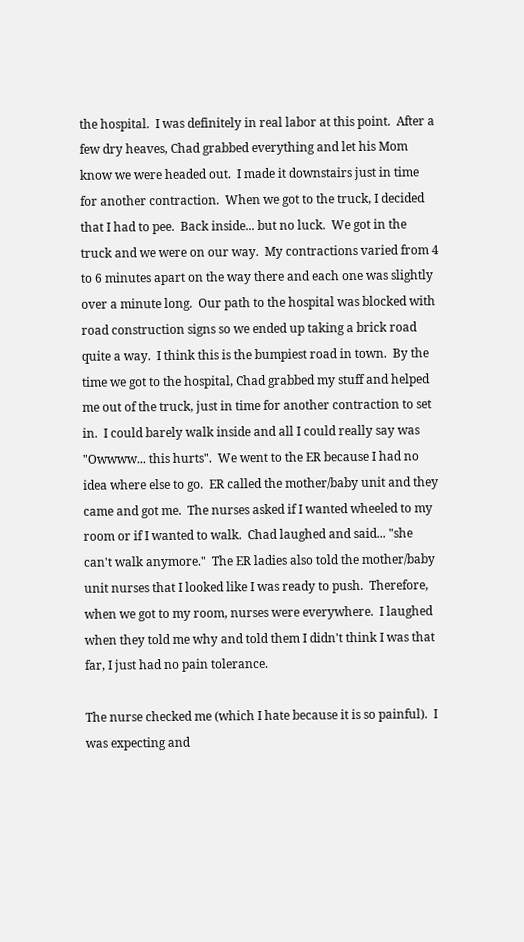the hospital.  I was definitely in real labor at this point.  After a few dry heaves, Chad grabbed everything and let his Mom know we were headed out.  I made it downstairs just in time for another contraction.  When we got to the truck, I decided that I had to pee.  Back inside... but no luck.  We got in the truck and we were on our way.  My contractions varied from 4 to 6 minutes apart on the way there and each one was slightly over a minute long.  Our path to the hospital was blocked with road construction signs so we ended up taking a brick road quite a way.  I think this is the bumpiest road in town.  By the time we got to the hospital, Chad grabbed my stuff and helped me out of the truck, just in time for another contraction to set in.  I could barely walk inside and all I could really say was "Owwww... this hurts".  We went to the ER because I had no idea where else to go.  ER called the mother/baby unit and they came and got me.  The nurses asked if I wanted wheeled to my room or if I wanted to walk.  Chad laughed and said... "she can't walk anymore."  The ER ladies also told the mother/baby unit nurses that I looked like I was ready to push.  Therefore, when we got to my room, nurses were everywhere.  I laughed when they told me why and told them I didn't think I was that far, I just had no pain tolerance.

The nurse checked me (which I hate because it is so painful).  I was expecting and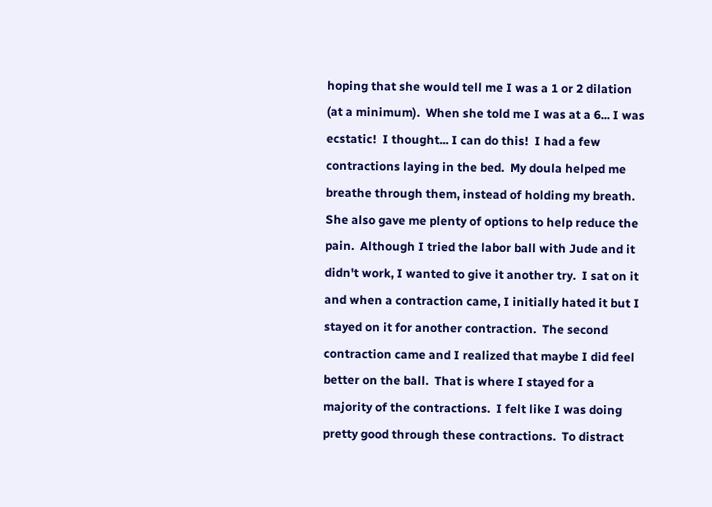hoping that she would tell me I was a 1 or 2 dilation (at a minimum).  When she told me I was at a 6... I was ecstatic!  I thought... I can do this!  I had a few contractions laying in the bed.  My doula helped me breathe through them, instead of holding my breath.  She also gave me plenty of options to help reduce the pain.  Although I tried the labor ball with Jude and it didn't work, I wanted to give it another try.  I sat on it and when a contraction came, I initially hated it but I stayed on it for another contraction.  The second contraction came and I realized that maybe I did feel better on the ball.  That is where I stayed for a majority of the contractions.  I felt like I was doing pretty good through these contractions.  To distract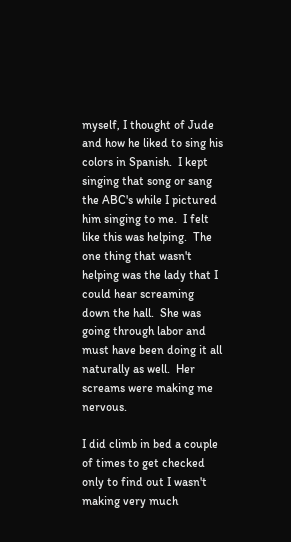myself, I thought of Jude and how he liked to sing his colors in Spanish.  I kept singing that song or sang the ABC's while I pictured him singing to me.  I felt like this was helping.  The one thing that wasn't helping was the lady that I could hear screaming down the hall.  She was going through labor and must have been doing it all naturally as well.  Her screams were making me nervous.

I did climb in bed a couple of times to get checked only to find out I wasn't making very much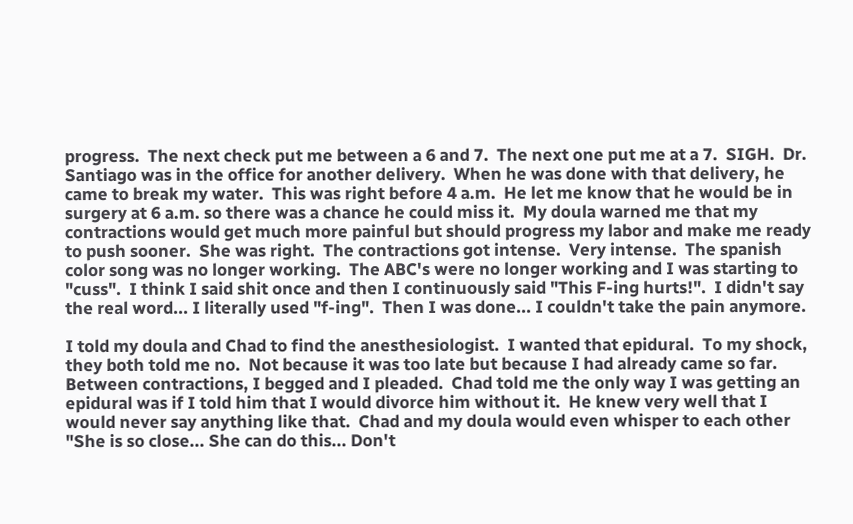progress.  The next check put me between a 6 and 7.  The next one put me at a 7.  SIGH.  Dr. Santiago was in the office for another delivery.  When he was done with that delivery, he came to break my water.  This was right before 4 a.m.  He let me know that he would be in surgery at 6 a.m. so there was a chance he could miss it.  My doula warned me that my contractions would get much more painful but should progress my labor and make me ready to push sooner.  She was right.  The contractions got intense.  Very intense.  The spanish color song was no longer working.  The ABC's were no longer working and I was starting to "cuss".  I think I said shit once and then I continuously said "This F-ing hurts!".  I didn't say the real word... I literally used "f-ing".  Then I was done... I couldn't take the pain anymore.

I told my doula and Chad to find the anesthesiologist.  I wanted that epidural.  To my shock, they both told me no.  Not because it was too late but because I had already came so far.  Between contractions, I begged and I pleaded.  Chad told me the only way I was getting an epidural was if I told him that I would divorce him without it.  He knew very well that I would never say anything like that.  Chad and my doula would even whisper to each other "She is so close... She can do this... Don't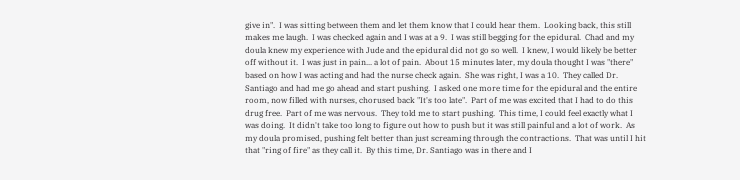give in".  I was sitting between them and let them know that I could hear them.  Looking back, this still makes me laugh.  I was checked again and I was at a 9.  I was still begging for the epidural.  Chad and my doula knew my experience with Jude and the epidural did not go so well.  I knew, I would likely be better off without it.  I was just in pain... a lot of pain.  About 15 minutes later, my doula thought I was "there" based on how I was acting and had the nurse check again.  She was right, I was a 10.  They called Dr. Santiago and had me go ahead and start pushing.  I asked one more time for the epidural and the entire room, now filled with nurses, chorused back "It's too late".  Part of me was excited that I had to do this drug free.  Part of me was nervous.  They told me to start pushing.  This time, I could feel exactly what I was doing.  It didn't take too long to figure out how to push but it was still painful and a lot of work.  As my doula promised, pushing felt better than just screaming through the contractions.  That was until I hit that "ring of fire" as they call it.  By this time, Dr. Santiago was in there and I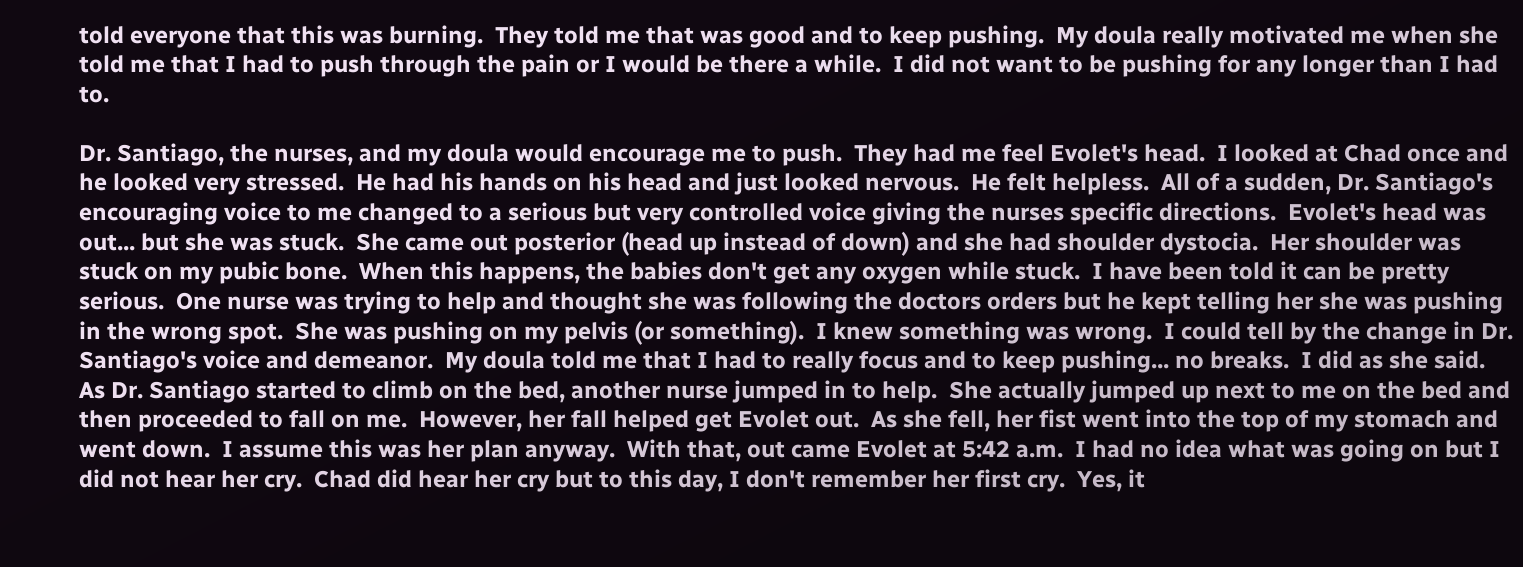told everyone that this was burning.  They told me that was good and to keep pushing.  My doula really motivated me when she told me that I had to push through the pain or I would be there a while.  I did not want to be pushing for any longer than I had to.

Dr. Santiago, the nurses, and my doula would encourage me to push.  They had me feel Evolet's head.  I looked at Chad once and he looked very stressed.  He had his hands on his head and just looked nervous.  He felt helpless.  All of a sudden, Dr. Santiago's encouraging voice to me changed to a serious but very controlled voice giving the nurses specific directions.  Evolet's head was out... but she was stuck.  She came out posterior (head up instead of down) and she had shoulder dystocia.  Her shoulder was stuck on my pubic bone.  When this happens, the babies don't get any oxygen while stuck.  I have been told it can be pretty serious.  One nurse was trying to help and thought she was following the doctors orders but he kept telling her she was pushing in the wrong spot.  She was pushing on my pelvis (or something).  I knew something was wrong.  I could tell by the change in Dr. Santiago's voice and demeanor.  My doula told me that I had to really focus and to keep pushing... no breaks.  I did as she said.  As Dr. Santiago started to climb on the bed, another nurse jumped in to help.  She actually jumped up next to me on the bed and then proceeded to fall on me.  However, her fall helped get Evolet out.  As she fell, her fist went into the top of my stomach and went down.  I assume this was her plan anyway.  With that, out came Evolet at 5:42 a.m.  I had no idea what was going on but I did not hear her cry.  Chad did hear her cry but to this day, I don't remember her first cry.  Yes, it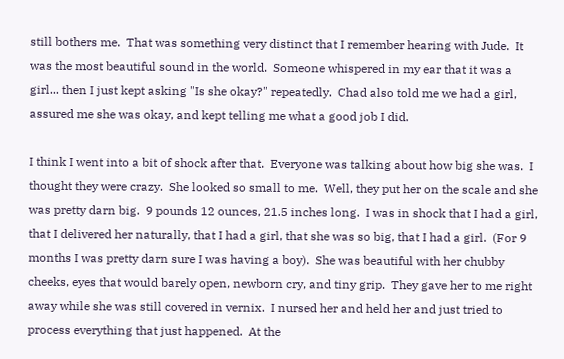still bothers me.  That was something very distinct that I remember hearing with Jude.  It was the most beautiful sound in the world.  Someone whispered in my ear that it was a girl... then I just kept asking "Is she okay?" repeatedly.  Chad also told me we had a girl, assured me she was okay, and kept telling me what a good job I did.

I think I went into a bit of shock after that.  Everyone was talking about how big she was.  I thought they were crazy.  She looked so small to me.  Well, they put her on the scale and she was pretty darn big.  9 pounds 12 ounces, 21.5 inches long.  I was in shock that I had a girl, that I delivered her naturally, that I had a girl, that she was so big, that I had a girl.  (For 9 months I was pretty darn sure I was having a boy).  She was beautiful with her chubby cheeks, eyes that would barely open, newborn cry, and tiny grip.  They gave her to me right away while she was still covered in vernix.  I nursed her and held her and just tried to process everything that just happened.  At the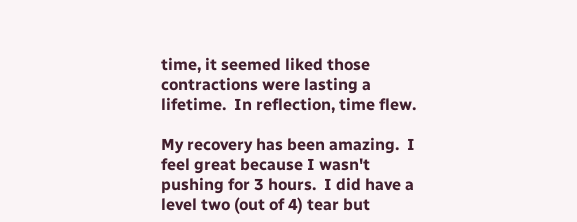time, it seemed liked those contractions were lasting a lifetime.  In reflection, time flew.

My recovery has been amazing.  I feel great because I wasn't pushing for 3 hours.  I did have a level two (out of 4) tear but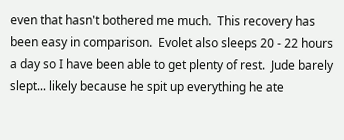even that hasn't bothered me much.  This recovery has been easy in comparison.  Evolet also sleeps 20 - 22 hours a day so I have been able to get plenty of rest.  Jude barely slept... likely because he spit up everything he ate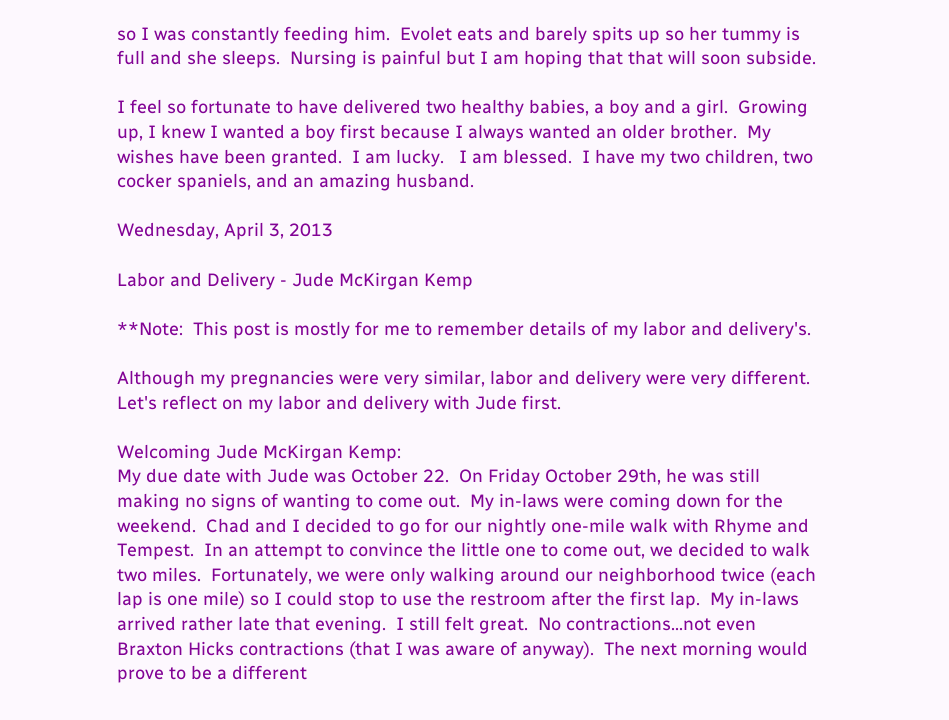so I was constantly feeding him.  Evolet eats and barely spits up so her tummy is full and she sleeps.  Nursing is painful but I am hoping that that will soon subside.

I feel so fortunate to have delivered two healthy babies, a boy and a girl.  Growing up, I knew I wanted a boy first because I always wanted an older brother.  My wishes have been granted.  I am lucky.   I am blessed.  I have my two children, two cocker spaniels, and an amazing husband.

Wednesday, April 3, 2013

Labor and Delivery - Jude McKirgan Kemp

**Note:  This post is mostly for me to remember details of my labor and delivery's.

Although my pregnancies were very similar, labor and delivery were very different.  Let's reflect on my labor and delivery with Jude first.

Welcoming Jude McKirgan Kemp:
My due date with Jude was October 22.  On Friday October 29th, he was still making no signs of wanting to come out.  My in-laws were coming down for the weekend.  Chad and I decided to go for our nightly one-mile walk with Rhyme and Tempest.  In an attempt to convince the little one to come out, we decided to walk two miles.  Fortunately, we were only walking around our neighborhood twice (each lap is one mile) so I could stop to use the restroom after the first lap.  My in-laws arrived rather late that evening.  I still felt great.  No contractions...not even Braxton Hicks contractions (that I was aware of anyway).  The next morning would prove to be a different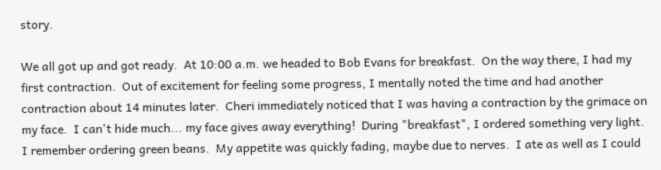story.

We all got up and got ready.  At 10:00 a.m. we headed to Bob Evans for breakfast.  On the way there, I had my first contraction.  Out of excitement for feeling some progress, I mentally noted the time and had another contraction about 14 minutes later.  Cheri immediately noticed that I was having a contraction by the grimace on my face.  I can't hide much... my face gives away everything!  During "breakfast", I ordered something very light.  I remember ordering green beans.  My appetite was quickly fading, maybe due to nerves.  I ate as well as I could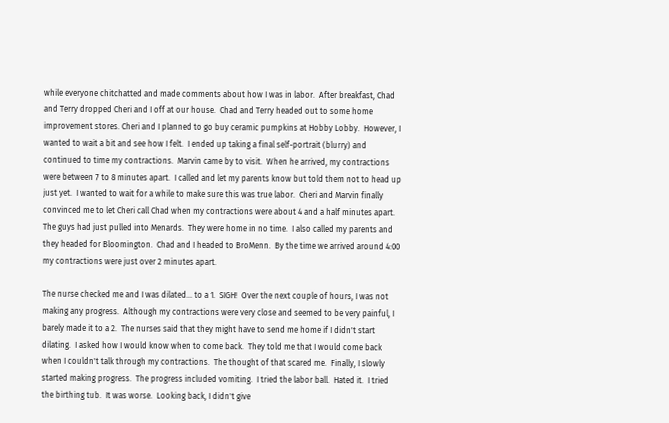while everyone chitchatted and made comments about how I was in labor.  After breakfast, Chad and Terry dropped Cheri and I off at our house.  Chad and Terry headed out to some home improvement stores. Cheri and I planned to go buy ceramic pumpkins at Hobby Lobby.  However, I wanted to wait a bit and see how I felt.  I ended up taking a final self-portrait (blurry) and continued to time my contractions.  Marvin came by to visit.  When he arrived, my contractions were between 7 to 8 minutes apart.  I called and let my parents know but told them not to head up just yet.  I wanted to wait for a while to make sure this was true labor.  Cheri and Marvin finally convinced me to let Cheri call Chad when my contractions were about 4 and a half minutes apart.  The guys had just pulled into Menards.  They were home in no time.  I also called my parents and they headed for Bloomington.  Chad and I headed to BroMenn.  By the time we arrived around 4:00 my contractions were just over 2 minutes apart.

The nurse checked me and I was dilated... to a 1.  SIGH!  Over the next couple of hours, I was not making any progress.  Although my contractions were very close and seemed to be very painful, I barely made it to a 2.  The nurses said that they might have to send me home if I didn't start dilating.  I asked how I would know when to come back.  They told me that I would come back when I couldn't talk through my contractions.  The thought of that scared me.  Finally, I slowly started making progress.  The progress included vomiting.  I tried the labor ball.  Hated it.  I tried the birthing tub.  It was worse.  Looking back, I didn't give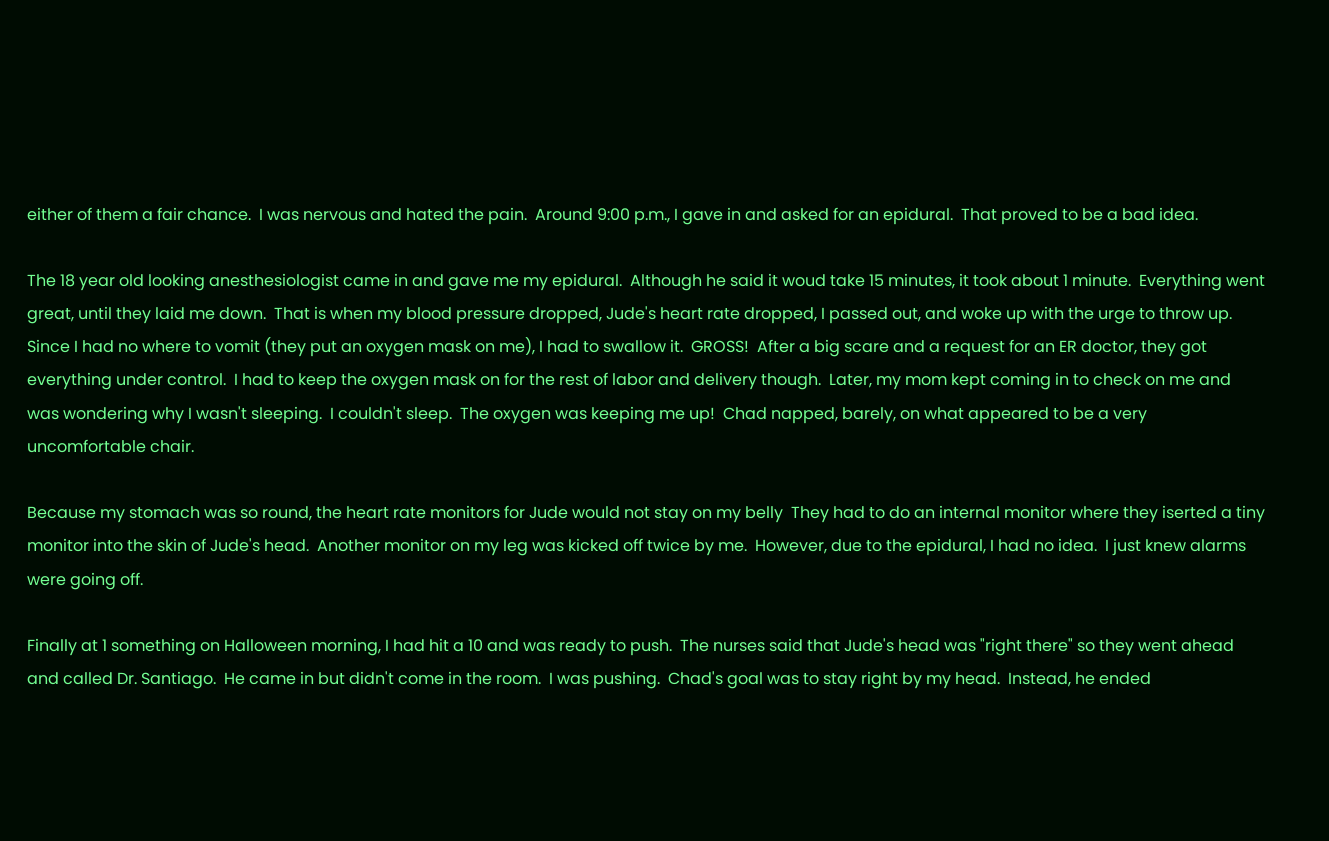either of them a fair chance.  I was nervous and hated the pain.  Around 9:00 p.m., I gave in and asked for an epidural.  That proved to be a bad idea.

The 18 year old looking anesthesiologist came in and gave me my epidural.  Although he said it woud take 15 minutes, it took about 1 minute.  Everything went great, until they laid me down.  That is when my blood pressure dropped, Jude's heart rate dropped, I passed out, and woke up with the urge to throw up.  Since I had no where to vomit (they put an oxygen mask on me), I had to swallow it.  GROSS!  After a big scare and a request for an ER doctor, they got everything under control.  I had to keep the oxygen mask on for the rest of labor and delivery though.  Later, my mom kept coming in to check on me and was wondering why I wasn't sleeping.  I couldn't sleep.  The oxygen was keeping me up!  Chad napped, barely, on what appeared to be a very uncomfortable chair.

Because my stomach was so round, the heart rate monitors for Jude would not stay on my belly  They had to do an internal monitor where they iserted a tiny monitor into the skin of Jude's head.  Another monitor on my leg was kicked off twice by me.  However, due to the epidural, I had no idea.  I just knew alarms were going off.

Finally at 1 something on Halloween morning, I had hit a 10 and was ready to push.  The nurses said that Jude's head was "right there" so they went ahead and called Dr. Santiago.  He came in but didn't come in the room.  I was pushing.  Chad's goal was to stay right by my head.  Instead, he ended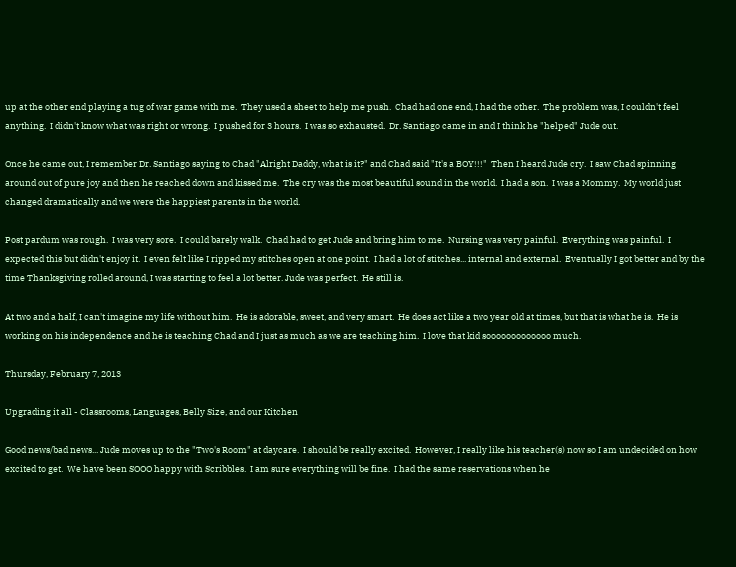up at the other end playing a tug of war game with me.  They used a sheet to help me push.  Chad had one end, I had the other.  The problem was, I couldn't feel anything.  I didn't know what was right or wrong.  I pushed for 3 hours.  I was so exhausted.  Dr. Santiago came in and I think he "helped" Jude out.

Once he came out, I remember Dr. Santiago saying to Chad "Alright Daddy, what is it?" and Chad said "It's a BOY!!!"  Then I heard Jude cry.  I saw Chad spinning around out of pure joy and then he reached down and kissed me.  The cry was the most beautiful sound in the world.  I had a son.  I was a Mommy.  My world just changed dramatically and we were the happiest parents in the world.

Post pardum was rough.  I was very sore.  I could barely walk.  Chad had to get Jude and bring him to me.  Nursing was very painful.  Everything was painful.  I expected this but didn't enjoy it.  I even felt like I ripped my stitches open at one point.  I had a lot of stitches... internal and external.  Eventually I got better and by the time Thanksgiving rolled around, I was starting to feel a lot better. Jude was perfect.  He still is.

At two and a half, I can't imagine my life without him.  He is adorable, sweet, and very smart.  He does act like a two year old at times, but that is what he is.  He is working on his independence and he is teaching Chad and I just as much as we are teaching him.  I love that kid sooooooooooooo much.

Thursday, February 7, 2013

Upgrading it all - Classrooms, Languages, Belly Size, and our Kitchen

Good news/bad news... Jude moves up to the "Two's Room" at daycare.  I should be really excited.  However, I really like his teacher(s) now so I am undecided on how excited to get.  We have been SOOO happy with Scribbles.  I am sure everything will be fine.  I had the same reservations when he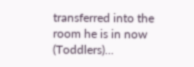transferred into the room he is in now (Toddlers)...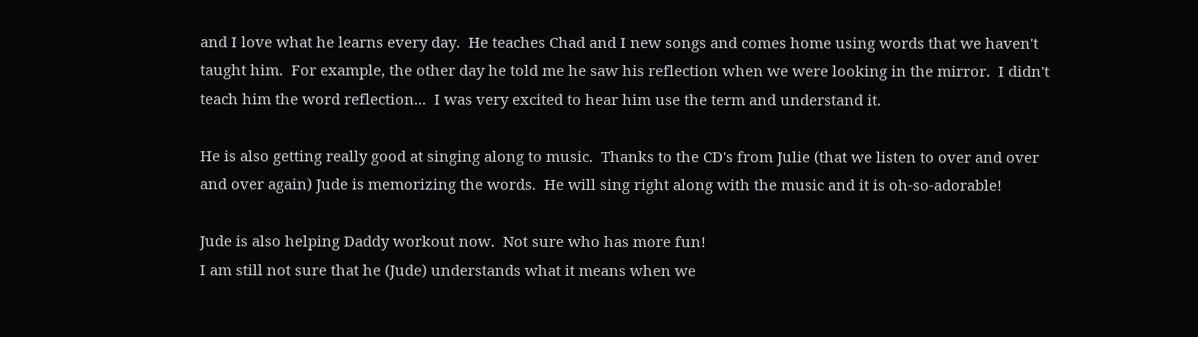and I love what he learns every day.  He teaches Chad and I new songs and comes home using words that we haven't taught him.  For example, the other day he told me he saw his reflection when we were looking in the mirror.  I didn't teach him the word reflection...  I was very excited to hear him use the term and understand it.

He is also getting really good at singing along to music.  Thanks to the CD's from Julie (that we listen to over and over and over again) Jude is memorizing the words.  He will sing right along with the music and it is oh-so-adorable!

Jude is also helping Daddy workout now.  Not sure who has more fun!
I am still not sure that he (Jude) understands what it means when we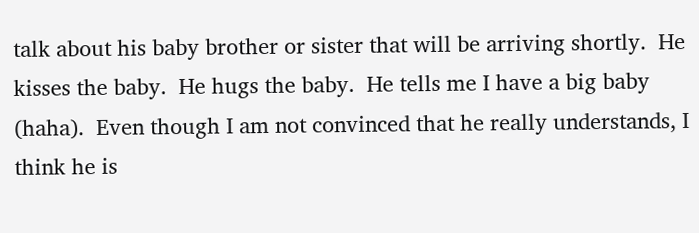talk about his baby brother or sister that will be arriving shortly.  He kisses the baby.  He hugs the baby.  He tells me I have a big baby (haha).  Even though I am not convinced that he really understands, I think he is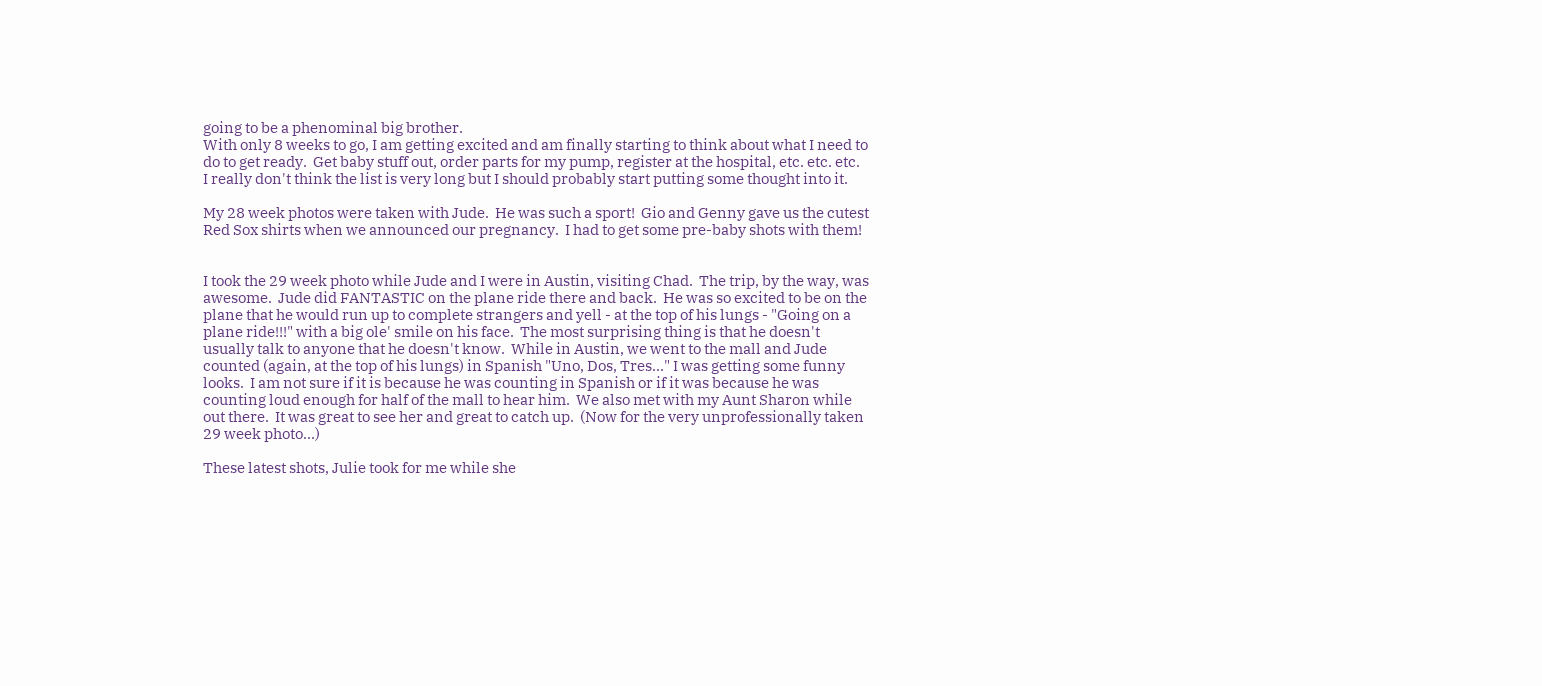going to be a phenominal big brother.
With only 8 weeks to go, I am getting excited and am finally starting to think about what I need to do to get ready.  Get baby stuff out, order parts for my pump, register at the hospital, etc. etc. etc.  I really don't think the list is very long but I should probably start putting some thought into it.

My 28 week photos were taken with Jude.  He was such a sport!  Gio and Genny gave us the cutest Red Sox shirts when we announced our pregnancy.  I had to get some pre-baby shots with them!


I took the 29 week photo while Jude and I were in Austin, visiting Chad.  The trip, by the way, was awesome.  Jude did FANTASTIC on the plane ride there and back.  He was so excited to be on the plane that he would run up to complete strangers and yell - at the top of his lungs - "Going on a plane ride!!!" with a big ole' smile on his face.  The most surprising thing is that he doesn't usually talk to anyone that he doesn't know.  While in Austin, we went to the mall and Jude counted (again, at the top of his lungs) in Spanish "Uno, Dos, Tres..." I was getting some funny looks.  I am not sure if it is because he was counting in Spanish or if it was because he was counting loud enough for half of the mall to hear him.  We also met with my Aunt Sharon while out there.  It was great to see her and great to catch up.  (Now for the very unprofessionally taken 29 week photo...)

These latest shots, Julie took for me while she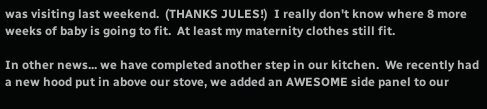was visiting last weekend.  (THANKS JULES!)  I really don't know where 8 more weeks of baby is going to fit.  At least my maternity clothes still fit.

In other news... we have completed another step in our kitchen.  We recently had a new hood put in above our stove, we added an AWESOME side panel to our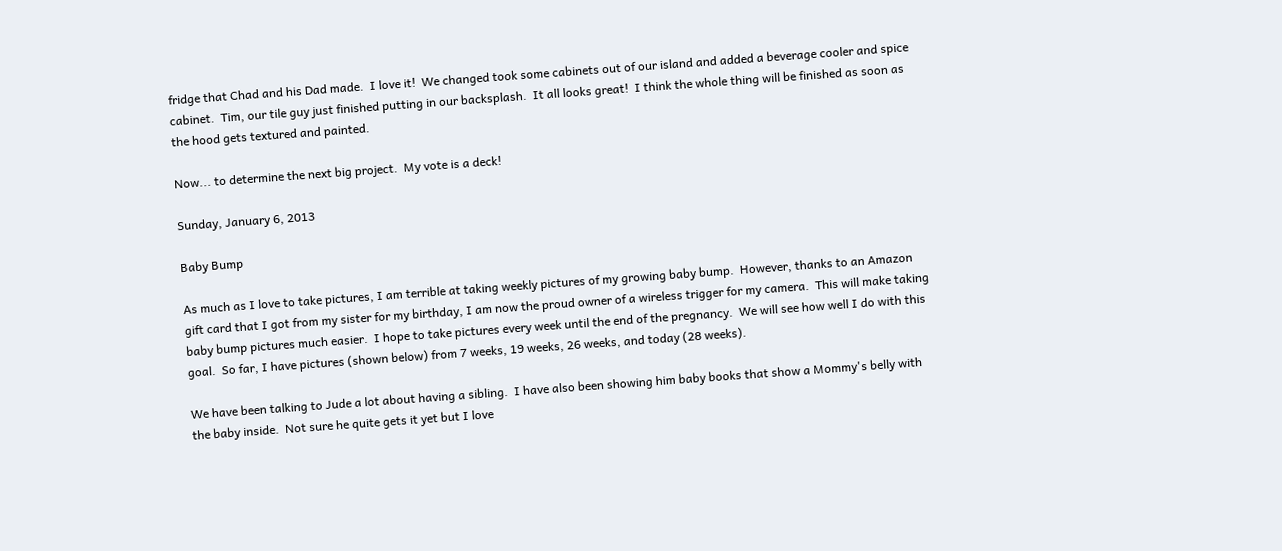fridge that Chad and his Dad made.  I love it!  We changed took some cabinets out of our island and added a beverage cooler and spice cabinet.  Tim, our tile guy just finished putting in our backsplash.  It all looks great!  I think the whole thing will be finished as soon as the hood gets textured and painted.

Now... to determine the next big project.  My vote is a deck!

Sunday, January 6, 2013

Baby Bump

As much as I love to take pictures, I am terrible at taking weekly pictures of my growing baby bump.  However, thanks to an Amazon gift card that I got from my sister for my birthday, I am now the proud owner of a wireless trigger for my camera.  This will make taking baby bump pictures much easier.  I hope to take pictures every week until the end of the pregnancy.  We will see how well I do with this goal.  So far, I have pictures (shown below) from 7 weeks, 19 weeks, 26 weeks, and today (28 weeks).

We have been talking to Jude a lot about having a sibling.  I have also been showing him baby books that show a Mommy's belly with the baby inside.  Not sure he quite gets it yet but I love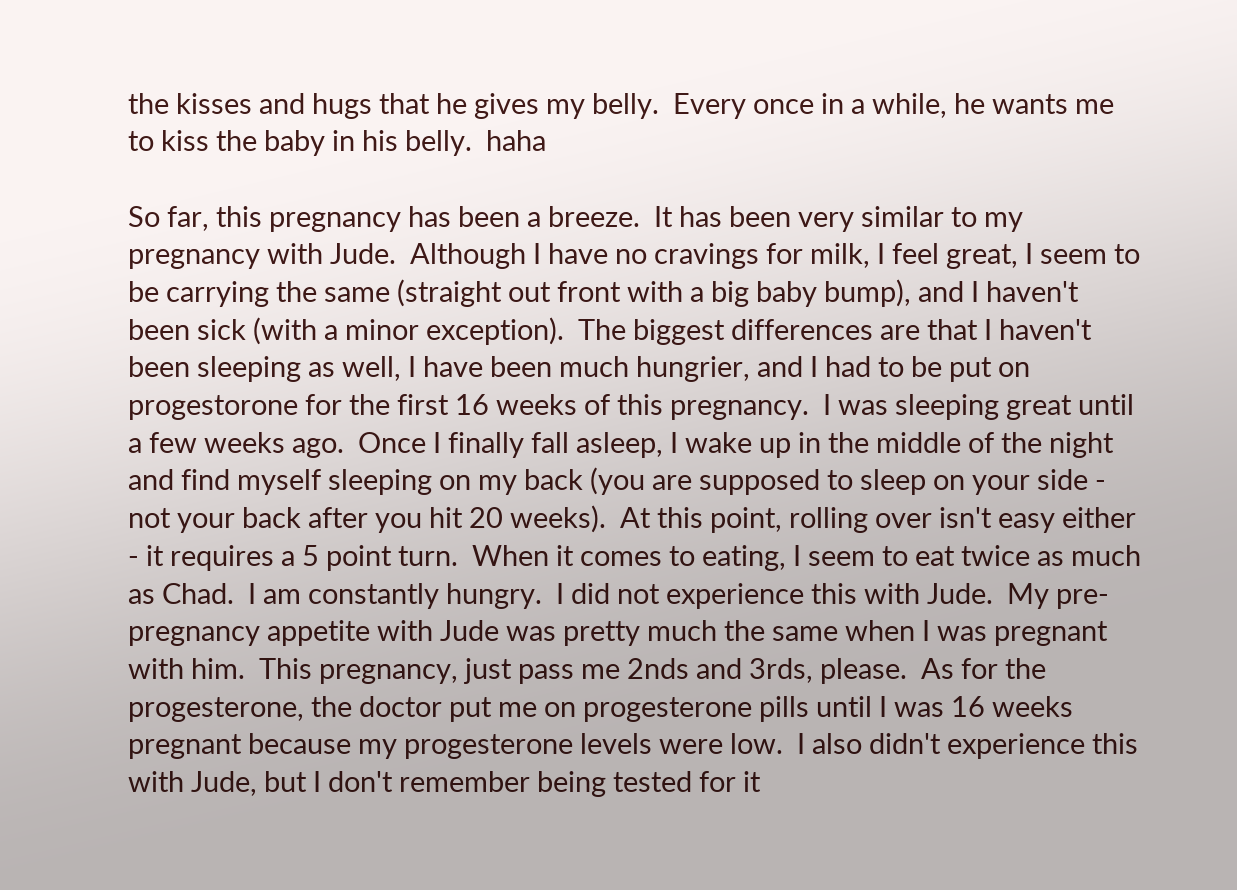the kisses and hugs that he gives my belly.  Every once in a while, he wants me to kiss the baby in his belly.  haha

So far, this pregnancy has been a breeze.  It has been very similar to my pregnancy with Jude.  Although I have no cravings for milk, I feel great, I seem to be carrying the same (straight out front with a big baby bump), and I haven't been sick (with a minor exception).  The biggest differences are that I haven't been sleeping as well, I have been much hungrier, and I had to be put on progestorone for the first 16 weeks of this pregnancy.  I was sleeping great until a few weeks ago.  Once I finally fall asleep, I wake up in the middle of the night and find myself sleeping on my back (you are supposed to sleep on your side - not your back after you hit 20 weeks).  At this point, rolling over isn't easy either - it requires a 5 point turn.  When it comes to eating, I seem to eat twice as much as Chad.  I am constantly hungry.  I did not experience this with Jude.  My pre-pregnancy appetite with Jude was pretty much the same when I was pregnant with him.  This pregnancy, just pass me 2nds and 3rds, please.  As for the progesterone, the doctor put me on progesterone pills until I was 16 weeks pregnant because my progesterone levels were low.  I also didn't experience this with Jude, but I don't remember being tested for it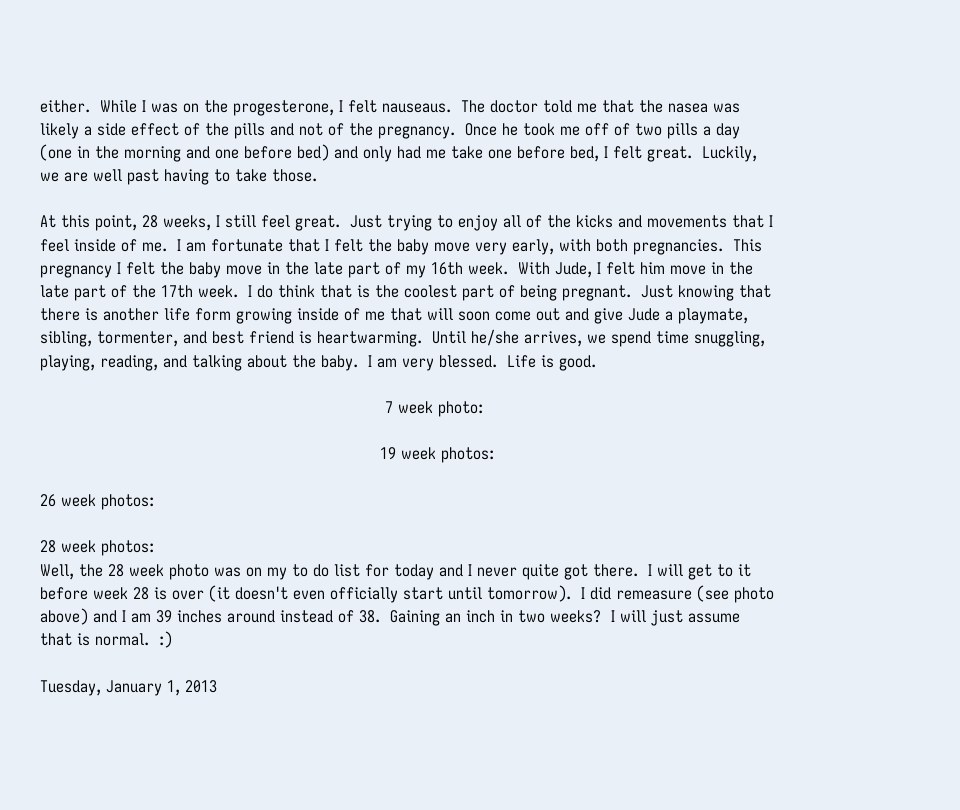either.  While I was on the progesterone, I felt nauseaus.  The doctor told me that the nasea was likely a side effect of the pills and not of the pregnancy.  Once he took me off of two pills a day (one in the morning and one before bed) and only had me take one before bed, I felt great.  Luckily, we are well past having to take those.

At this point, 28 weeks, I still feel great.  Just trying to enjoy all of the kicks and movements that I feel inside of me.  I am fortunate that I felt the baby move very early, with both pregnancies.  This pregnancy I felt the baby move in the late part of my 16th week.  With Jude, I felt him move in the late part of the 17th week.  I do think that is the coolest part of being pregnant.  Just knowing that there is another life form growing inside of me that will soon come out and give Jude a playmate, sibling, tormenter, and best friend is heartwarming.  Until he/she arrives, we spend time snuggling, playing, reading, and talking about the baby.  I am very blessed.  Life is good.

                                                                     7 week photo:

                                                                    19 week photos:

26 week photos:

28 week photos:
Well, the 28 week photo was on my to do list for today and I never quite got there.  I will get to it before week 28 is over (it doesn't even officially start until tomorrow).  I did remeasure (see photo above) and I am 39 inches around instead of 38.  Gaining an inch in two weeks?  I will just assume that is normal.  :)

Tuesday, January 1, 2013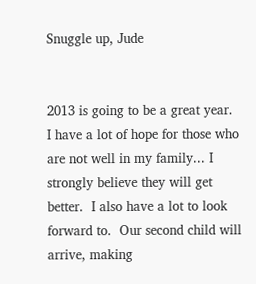Snuggle up, Jude


2013 is going to be a great year.  I have a lot of hope for those who are not well in my family... I strongly believe they will get better.  I also have a lot to look forward to.  Our second child will arrive, making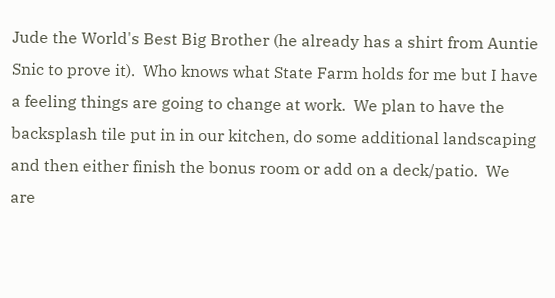Jude the World's Best Big Brother (he already has a shirt from Auntie Snic to prove it).  Who knows what State Farm holds for me but I have a feeling things are going to change at work.  We plan to have the backsplash tile put in in our kitchen, do some additional landscaping and then either finish the bonus room or add on a deck/patio.  We are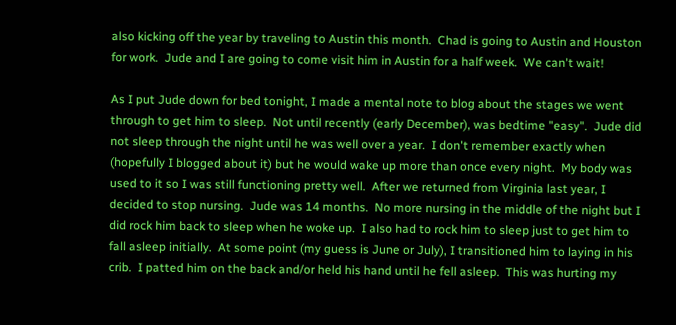also kicking off the year by traveling to Austin this month.  Chad is going to Austin and Houston for work.  Jude and I are going to come visit him in Austin for a half week.  We can't wait!

As I put Jude down for bed tonight, I made a mental note to blog about the stages we went through to get him to sleep.  Not until recently (early December), was bedtime "easy".  Jude did not sleep through the night until he was well over a year.  I don't remember exactly when (hopefully I blogged about it) but he would wake up more than once every night.  My body was used to it so I was still functioning pretty well.  After we returned from Virginia last year, I decided to stop nursing.  Jude was 14 months.  No more nursing in the middle of the night but I did rock him back to sleep when he woke up.  I also had to rock him to sleep just to get him to fall asleep initially.  At some point (my guess is June or July), I transitioned him to laying in his crib.  I patted him on the back and/or held his hand until he fell asleep.  This was hurting my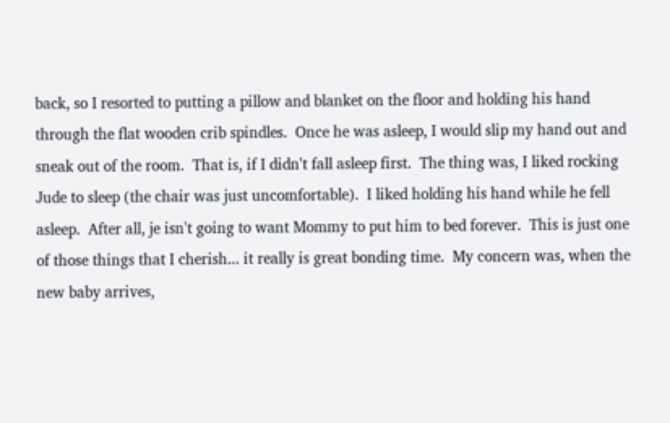back, so I resorted to putting a pillow and blanket on the floor and holding his hand through the flat wooden crib spindles.  Once he was asleep, I would slip my hand out and sneak out of the room.  That is, if I didn't fall asleep first.  The thing was, I liked rocking Jude to sleep (the chair was just uncomfortable).  I liked holding his hand while he fell asleep.  After all, je isn't going to want Mommy to put him to bed forever.  This is just one of those things that I cherish... it really is great bonding time.  My concern was, when the new baby arrives,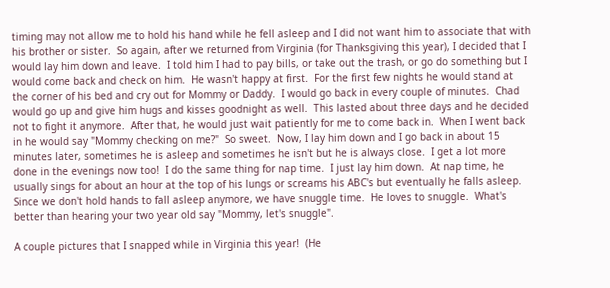timing may not allow me to hold his hand while he fell asleep and I did not want him to associate that with his brother or sister.  So again, after we returned from Virginia (for Thanksgiving this year), I decided that I would lay him down and leave.  I told him I had to pay bills, or take out the trash, or go do something but I would come back and check on him.  He wasn't happy at first.  For the first few nights he would stand at the corner of his bed and cry out for Mommy or Daddy.  I would go back in every couple of minutes.  Chad would go up and give him hugs and kisses goodnight as well.  This lasted about three days and he decided not to fight it anymore.  After that, he would just wait patiently for me to come back in.  When I went back in he would say "Mommy checking on me?"  So sweet.  Now, I lay him down and I go back in about 15 minutes later, sometimes he is asleep and sometimes he isn't but he is always close.  I get a lot more done in the evenings now too!  I do the same thing for nap time.  I just lay him down.  At nap time, he usually sings for about an hour at the top of his lungs or screams his ABC's but eventually he falls asleep.  Since we don't hold hands to fall asleep anymore, we have snuggle time.  He loves to snuggle.  What's better than hearing your two year old say "Mommy, let's snuggle".

A couple pictures that I snapped while in Virginia this year!  (He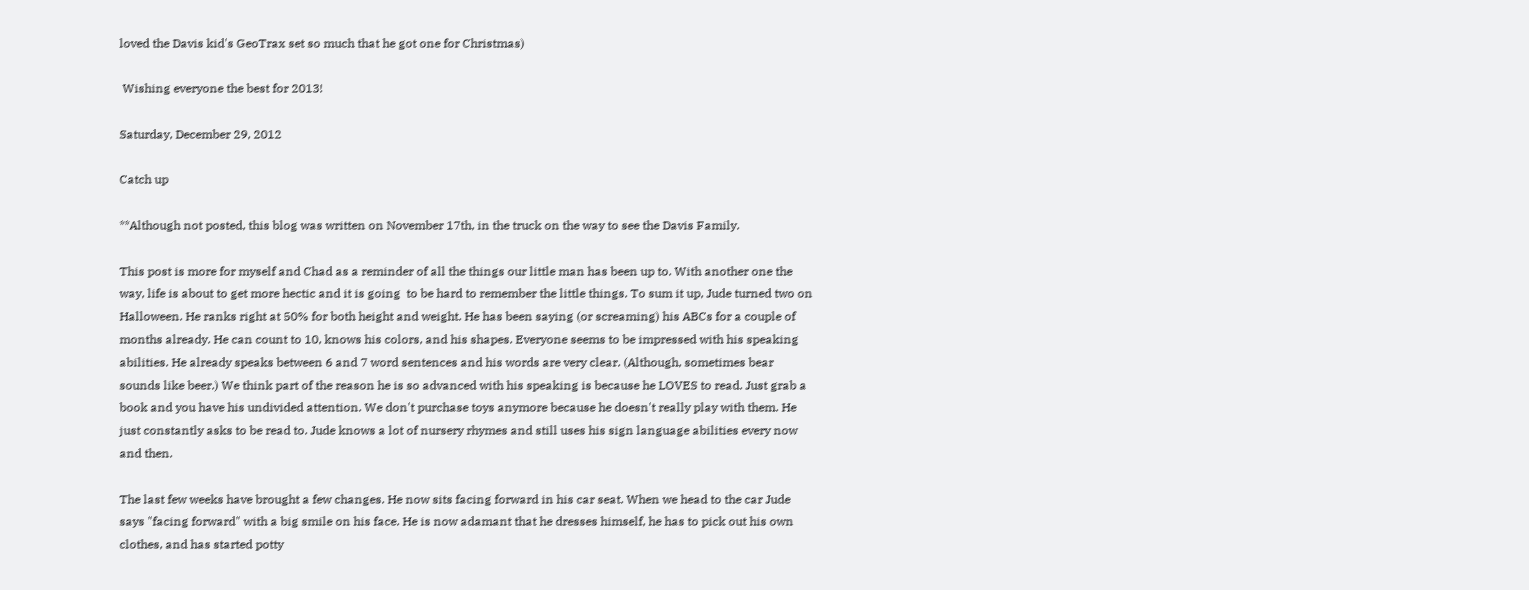loved the Davis kid's GeoTrax set so much that he got one for Christmas)

 Wishing everyone the best for 2013!

Saturday, December 29, 2012

Catch up

**Although not posted, this blog was written on November 17th, in the truck on the way to see the Davis Family.

This post is more for myself and Chad as a reminder of all the things our little man has been up to. With another one the way, life is about to get more hectic and it is going  to be hard to remember the little things. To sum it up, Jude turned two on Halloween. He ranks right at 50% for both height and weight. He has been saying (or screaming) his ABCs for a couple of months already. He can count to 10, knows his colors, and his shapes. Everyone seems to be impressed with his speaking abilities. He already speaks between 6 and 7 word sentences and his words are very clear. (Although, sometimes bear sounds like beer.) We think part of the reason he is so advanced with his speaking is because he LOVES to read. Just grab a book and you have his undivided attention. We don't purchase toys anymore because he doesn't really play with them. He just constantly asks to be read to. Jude knows a lot of nursery rhymes and still uses his sign language abilities every now and then.

The last few weeks have brought a few changes. He now sits facing forward in his car seat. When we head to the car Jude says "facing forward" with a big smile on his face. He is now adamant that he dresses himself, he has to pick out his own clothes, and has started potty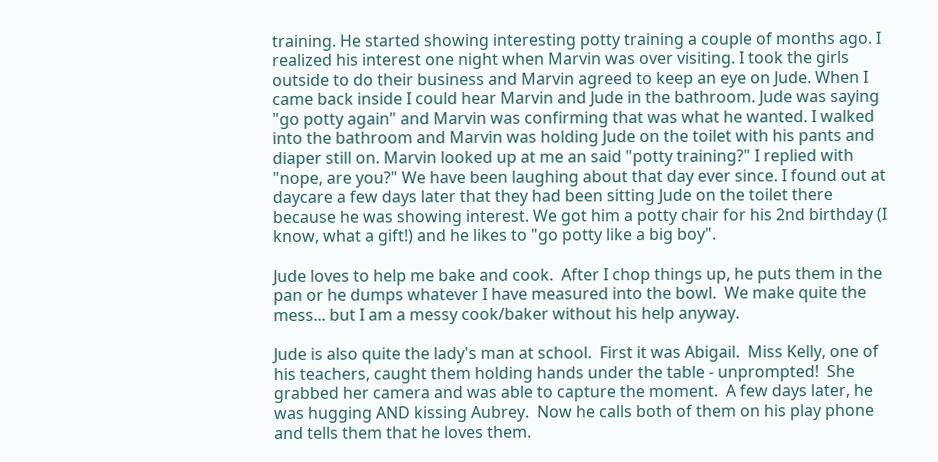training. He started showing interesting potty training a couple of months ago. I realized his interest one night when Marvin was over visiting. I took the girls outside to do their business and Marvin agreed to keep an eye on Jude. When I came back inside I could hear Marvin and Jude in the bathroom. Jude was saying "go potty again" and Marvin was confirming that was what he wanted. I walked into the bathroom and Marvin was holding Jude on the toilet with his pants and diaper still on. Marvin looked up at me an said "potty training?" I replied with "nope, are you?" We have been laughing about that day ever since. I found out at daycare a few days later that they had been sitting Jude on the toilet there because he was showing interest. We got him a potty chair for his 2nd birthday (I know, what a gift!) and he likes to "go potty like a big boy".

Jude loves to help me bake and cook.  After I chop things up, he puts them in the pan or he dumps whatever I have measured into the bowl.  We make quite the mess... but I am a messy cook/baker without his help anyway.

Jude is also quite the lady's man at school.  First it was Abigail.  Miss Kelly, one of his teachers, caught them holding hands under the table - unprompted!  She grabbed her camera and was able to capture the moment.  A few days later, he was hugging AND kissing Aubrey.  Now he calls both of them on his play phone and tells them that he loves them.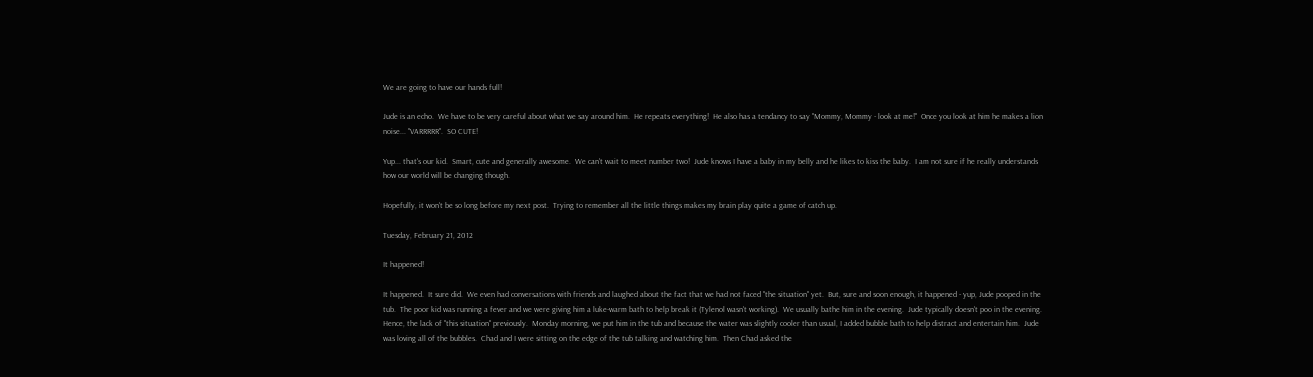We are going to have our hands full!

Jude is an echo.  We have to be very careful about what we say around him.  He repeats everything!  He also has a tendancy to say "Mommy, Mommy - look at me!"  Once you look at him he makes a lion noise... "VARRRRR".  SO CUTE!

Yup... that's our kid.  Smart, cute and generally awesome.  We can't wait to meet number two!  Jude knows I have a baby in my belly and he likes to kiss the baby.  I am not sure if he really understands how our world will be changing though.

Hopefully, it won't be so long before my next post.  Trying to remember all the little things makes my brain play quite a game of catch up.

Tuesday, February 21, 2012

It happened!

It happened.  It sure did.  We even had conversations with friends and laughed about the fact that we had not faced "the situation" yet.  But, sure and soon enough, it happened - yup, Jude pooped in the tub.  The poor kid was running a fever and we were giving him a luke-warm bath to help break it (Tylenol wasn't working).  We usually bathe him in the evening.  Jude typically doesn't poo in the evening.  Hence, the lack of "this situation" previously.  Monday morning, we put him in the tub and because the water was slightly cooler than usual, I added bubble bath to help distract and entertain him.  Jude was loving all of the bubbles.  Chad and I were sitting on the edge of the tub talking and watching him.  Then Chad asked the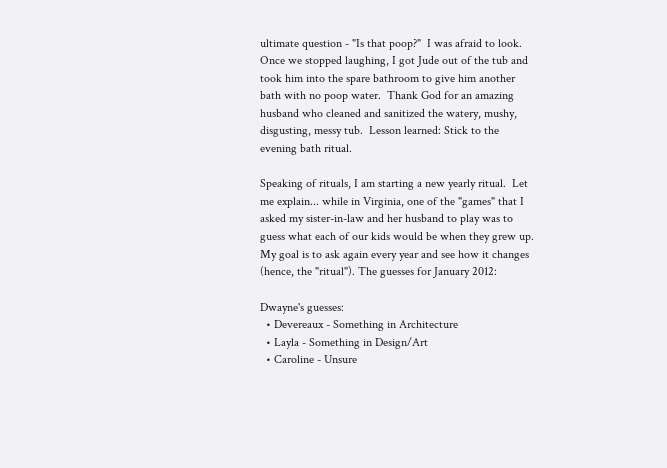ultimate question - "Is that poop?"  I was afraid to look.  Once we stopped laughing, I got Jude out of the tub and took him into the spare bathroom to give him another bath with no poop water.  Thank God for an amazing husband who cleaned and sanitized the watery, mushy, disgusting, messy tub.  Lesson learned: Stick to the evening bath ritual.

Speaking of rituals, I am starting a new yearly ritual.  Let me explain... while in Virginia, one of the "games" that I asked my sister-in-law and her husband to play was to guess what each of our kids would be when they grew up.  My goal is to ask again every year and see how it changes (hence, the "ritual"). The guesses for January 2012:

Dwayne's guesses:
  • Devereaux - Something in Architecture
  • Layla - Something in Design/Art
  • Caroline - Unsure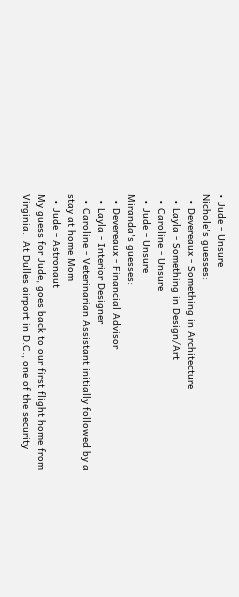• Jude - Unsure
Nichole's guesses:
  • Devereaux - Something in Architecture
  • Layla - Something in Design/Art
  • Caroline - Unsure
  • Jude - Unsure
Miranda's guesses:
  • Devereaux - Financial Advisor
  • Layla - Interior Designer
  • Caroline - Veterinarian Assistant initially followed by a stay at home Mom
  • Jude - Astronaut
My guess for Jude, goes back to our first flight home from Virginia.  At Dulles airport in D.C., one of the security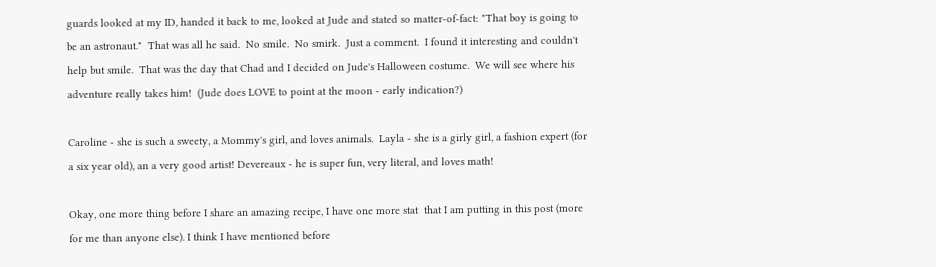guards looked at my ID, handed it back to me, looked at Jude and stated so matter-of-fact: "That boy is going to be an astronaut."  That was all he said.  No smile.  No smirk.  Just a comment.  I found it interesting and couldn't help but smile.  That was the day that Chad and I decided on Jude's Halloween costume.  We will see where his adventure really takes him!  (Jude does LOVE to point at the moon - early indication?)

Caroline - she is such a sweety, a Mommy's girl, and loves animals.  Layla - she is a girly girl, a fashion expert (for a six year old), an a very good artist! Devereaux - he is super fun, very literal, and loves math!

Okay, one more thing before I share an amazing recipe, I have one more stat  that I am putting in this post (more for me than anyone else). I think I have mentioned before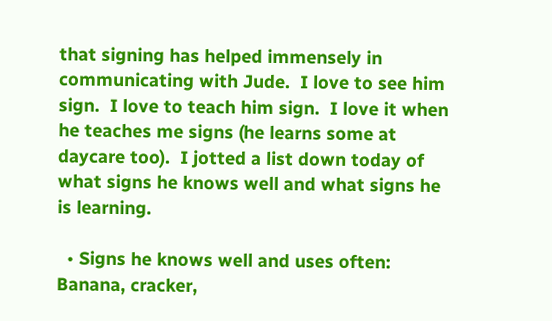that signing has helped immensely in communicating with Jude.  I love to see him sign.  I love to teach him sign.  I love it when he teaches me signs (he learns some at daycare too).  I jotted a list down today of what signs he knows well and what signs he is learning.

  • Signs he knows well and uses often: Banana, cracker,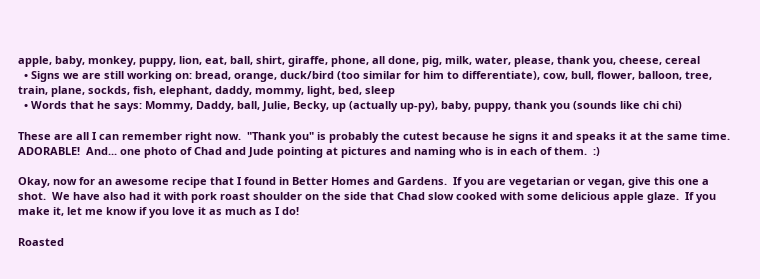apple, baby, monkey, puppy, lion, eat, ball, shirt, giraffe, phone, all done, pig, milk, water, please, thank you, cheese, cereal
  • Signs we are still working on: bread, orange, duck/bird (too similar for him to differentiate), cow, bull, flower, balloon, tree, train, plane, sockds, fish, elephant, daddy, mommy, light, bed, sleep
  • Words that he says: Mommy, Daddy, ball, Julie, Becky, up (actually up-py), baby, puppy, thank you (sounds like chi chi)

These are all I can remember right now.  "Thank you" is probably the cutest because he signs it and speaks it at the same time.  ADORABLE!  And... one photo of Chad and Jude pointing at pictures and naming who is in each of them.  :)

Okay, now for an awesome recipe that I found in Better Homes and Gardens.  If you are vegetarian or vegan, give this one a shot.  We have also had it with pork roast shoulder on the side that Chad slow cooked with some delicious apple glaze.  If you make it, let me know if you love it as much as I do!

Roasted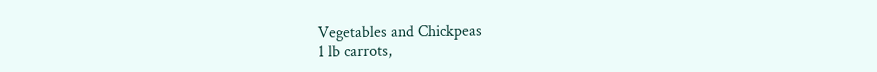Vegetables and Chickpeas
1 lb carrots,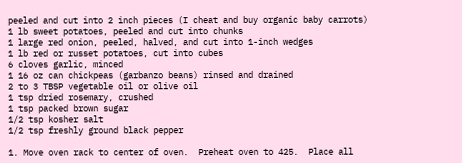peeled and cut into 2 inch pieces (I cheat and buy organic baby carrots)
1 lb sweet potatoes, peeled and cut into chunks
1 large red onion, peeled, halved, and cut into 1-inch wedges
1 lb red or russet potatoes, cut into cubes
6 cloves garlic, minced
1 16 oz can chickpeas (garbanzo beans) rinsed and drained
2 to 3 TBSP vegetable oil or olive oil
1 tsp dried rosemary, crushed
1 tsp packed brown sugar
1/2 tsp kosher salt
1/2 tsp freshly ground black pepper

1. Move oven rack to center of oven.  Preheat oven to 425.  Place all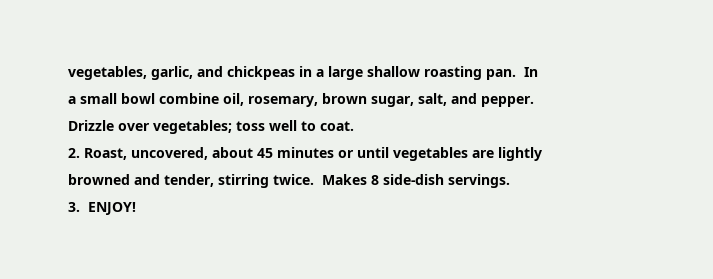vegetables, garlic, and chickpeas in a large shallow roasting pan.  In a small bowl combine oil, rosemary, brown sugar, salt, and pepper.  Drizzle over vegetables; toss well to coat.
2. Roast, uncovered, about 45 minutes or until vegetables are lightly browned and tender, stirring twice.  Makes 8 side-dish servings.
3.  ENJOY!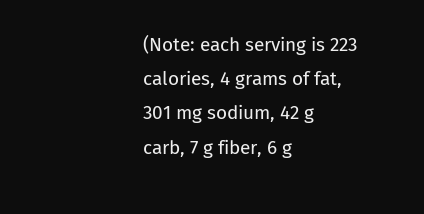(Note: each serving is 223 calories, 4 grams of fat, 301 mg sodium, 42 g carb, 7 g fiber, 6 g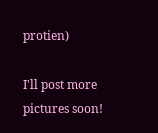protien)

I'll post more pictures soon!